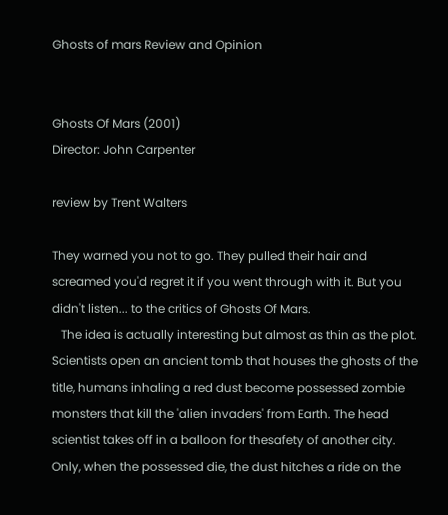Ghosts of mars Review and Opinion


Ghosts Of Mars (2001)
Director: John Carpenter

review by Trent Walters

They warned you not to go. They pulled their hair and screamed you'd regret it if you went through with it. But you didn't listen... to the critics of Ghosts Of Mars.
   The idea is actually interesting but almost as thin as the plot. Scientists open an ancient tomb that houses the ghosts of the title, humans inhaling a red dust become possessed zombie monsters that kill the 'alien invaders' from Earth. The head scientist takes off in a balloon for thesafety of another city. Only, when the possessed die, the dust hitches a ride on the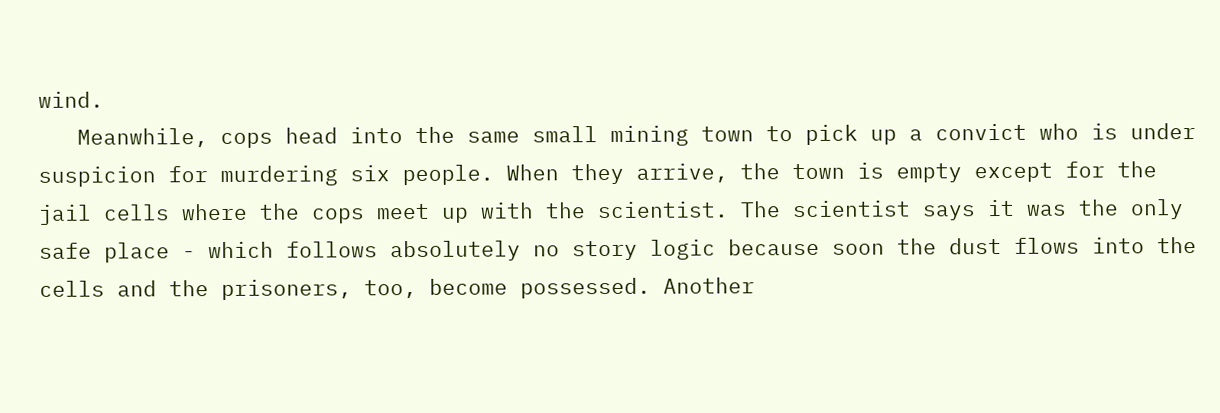wind.
   Meanwhile, cops head into the same small mining town to pick up a convict who is under suspicion for murdering six people. When they arrive, the town is empty except for the jail cells where the cops meet up with the scientist. The scientist says it was the only safe place - which follows absolutely no story logic because soon the dust flows into the cells and the prisoners, too, become possessed. Another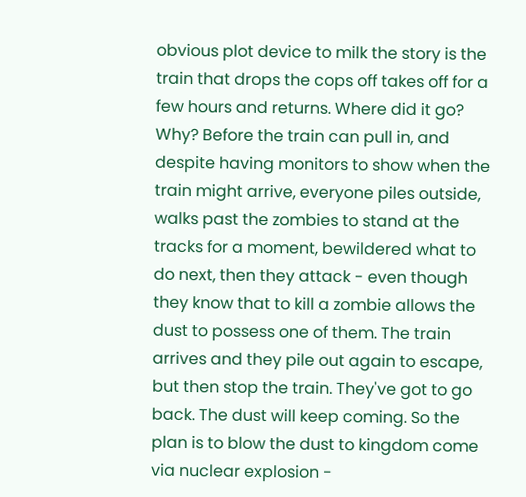obvious plot device to milk the story is the train that drops the cops off takes off for a few hours and returns. Where did it go? Why? Before the train can pull in, and despite having monitors to show when the train might arrive, everyone piles outside, walks past the zombies to stand at the tracks for a moment, bewildered what to do next, then they attack - even though they know that to kill a zombie allows the dust to possess one of them. The train arrives and they pile out again to escape, but then stop the train. They've got to go back. The dust will keep coming. So the plan is to blow the dust to kingdom come via nuclear explosion -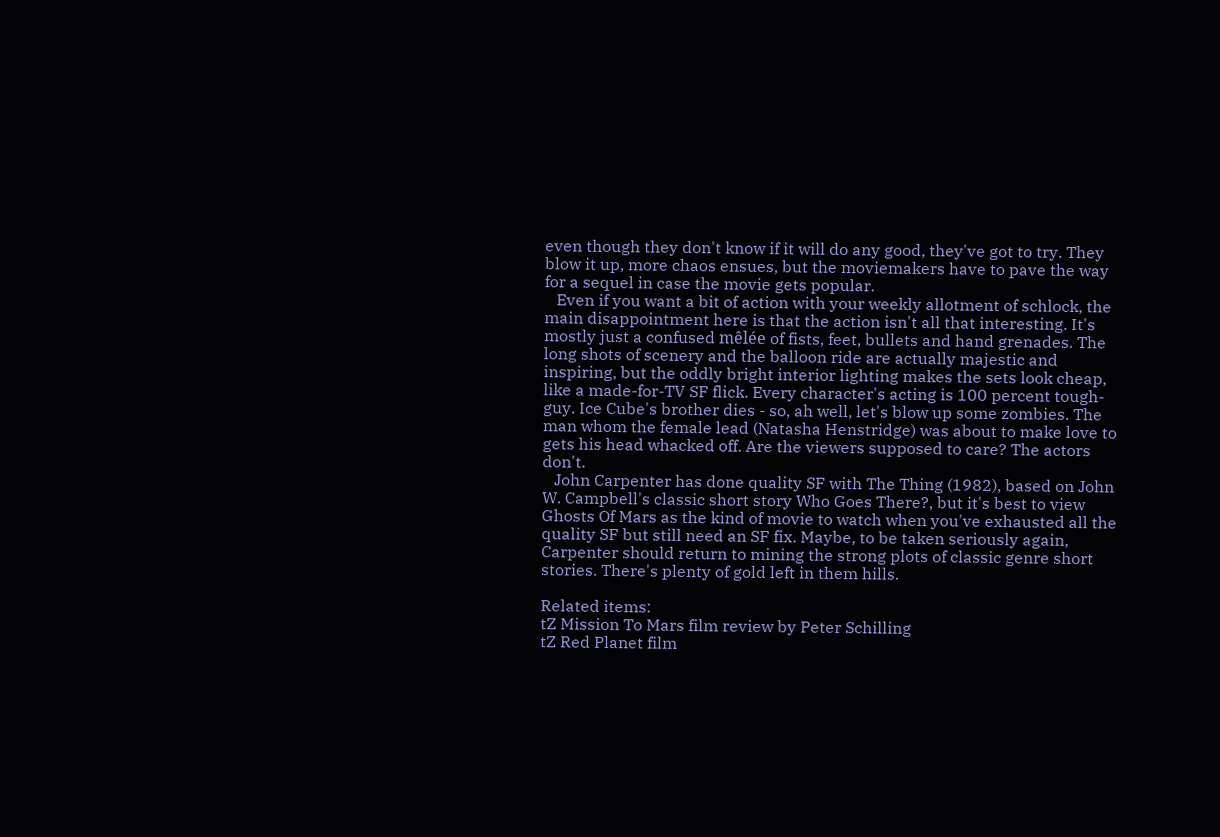even though they don't know if it will do any good, they've got to try. They blow it up, more chaos ensues, but the moviemakers have to pave the way for a sequel in case the movie gets popular.
   Even if you want a bit of action with your weekly allotment of schlock, the main disappointment here is that the action isn't all that interesting. It's mostly just a confused mêlée of fists, feet, bullets and hand grenades. The long shots of scenery and the balloon ride are actually majestic and inspiring, but the oddly bright interior lighting makes the sets look cheap, like a made-for-TV SF flick. Every character's acting is 100 percent tough-guy. Ice Cube's brother dies - so, ah well, let's blow up some zombies. The man whom the female lead (Natasha Henstridge) was about to make love to gets his head whacked off. Are the viewers supposed to care? The actors don't.
   John Carpenter has done quality SF with The Thing (1982), based on John W. Campbell's classic short story Who Goes There?, but it's best to view Ghosts Of Mars as the kind of movie to watch when you've exhausted all the quality SF but still need an SF fix. Maybe, to be taken seriously again, Carpenter should return to mining the strong plots of classic genre short stories. There's plenty of gold left in them hills.

Related items:
tZ Mission To Mars film review by Peter Schilling
tZ Red Planet film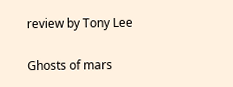review by Tony Lee

Ghosts of mars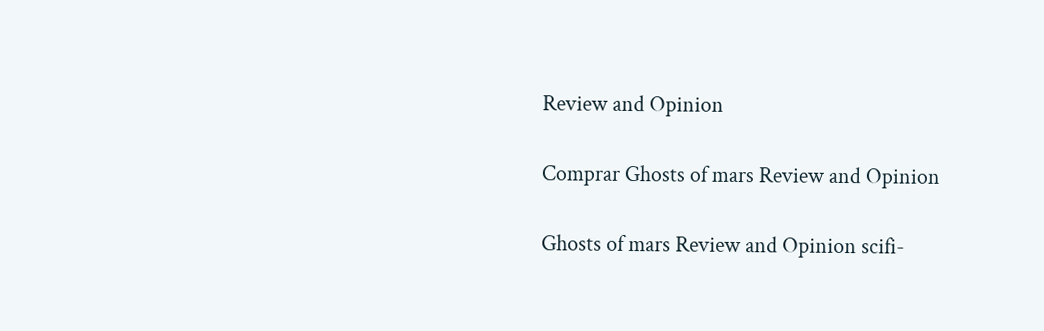Review and Opinion

Comprar Ghosts of mars Review and Opinion

Ghosts of mars Review and Opinion scifi-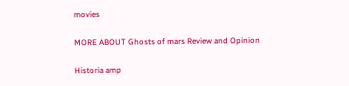movies

MORE ABOUT Ghosts of mars Review and Opinion

Historia amp